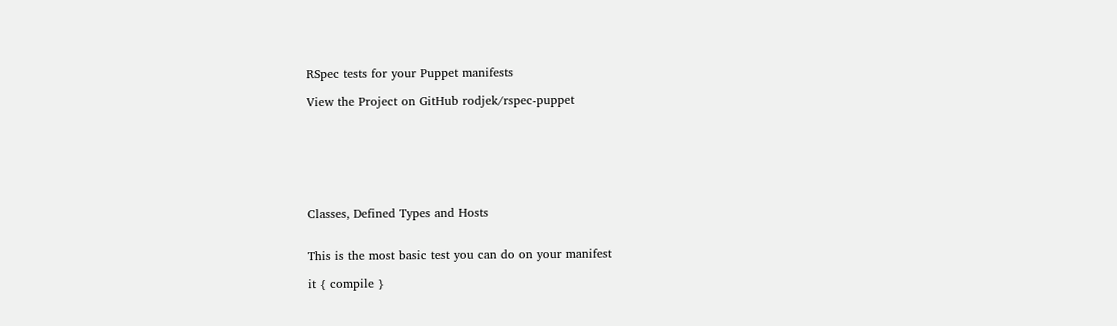RSpec tests for your Puppet manifests

View the Project on GitHub rodjek/rspec-puppet







Classes, Defined Types and Hosts


This is the most basic test you can do on your manifest

it { compile }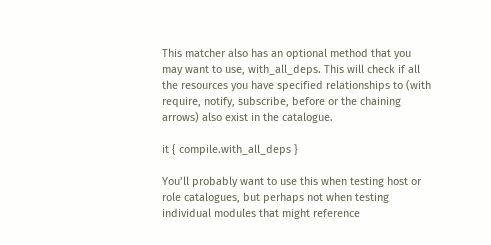This matcher also has an optional method that you may want to use, with_all_deps. This will check if all the resources you have specified relationships to (with require, notify, subscribe, before or the chaining arrows) also exist in the catalogue.

it { compile.with_all_deps }

You’ll probably want to use this when testing host or role catalogues, but perhaps not when testing individual modules that might reference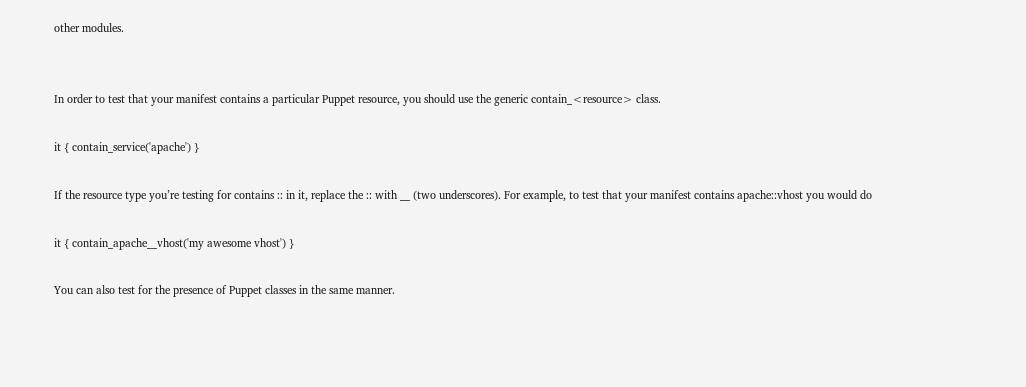other modules.


In order to test that your manifest contains a particular Puppet resource, you should use the generic contain_<resource> class.

it { contain_service('apache') }

If the resource type you’re testing for contains :: in it, replace the :: with __ (two underscores). For example, to test that your manifest contains apache::vhost you would do

it { contain_apache__vhost('my awesome vhost') }

You can also test for the presence of Puppet classes in the same manner.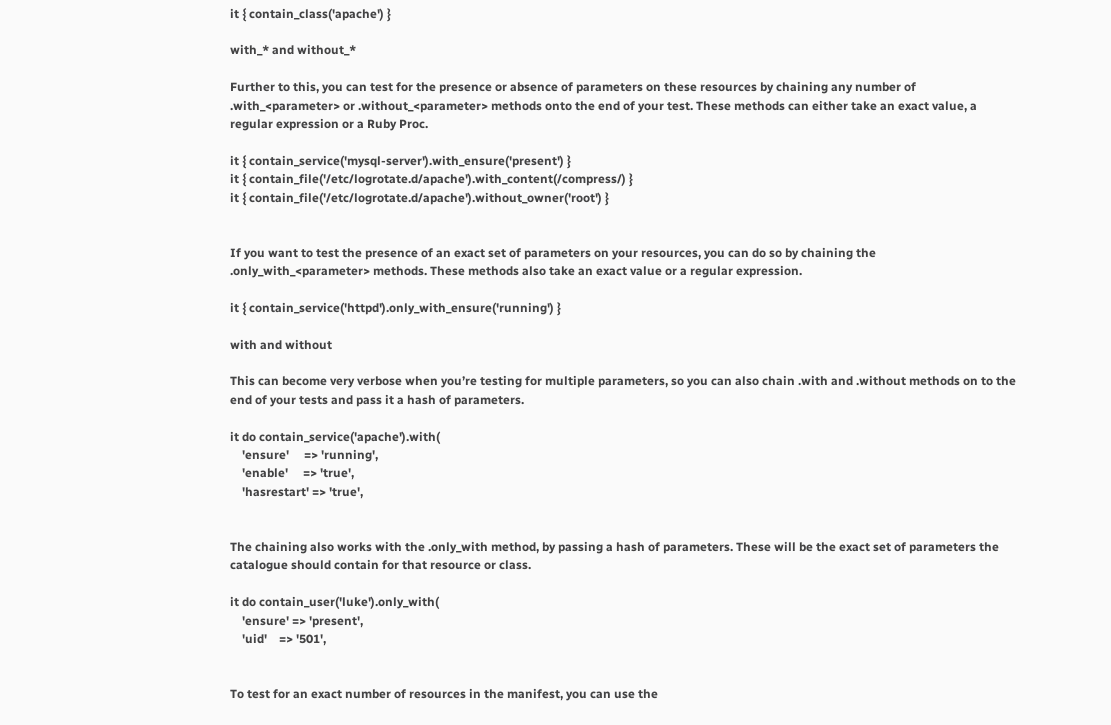it { contain_class('apache') }

with_* and without_*

Further to this, you can test for the presence or absence of parameters on these resources by chaining any number of .with_<parameter> or .without_<parameter> methods onto the end of your test. These methods can either take an exact value, a regular expression or a Ruby Proc.

it { contain_service('mysql-server').with_ensure('present') }
it { contain_file('/etc/logrotate.d/apache').with_content(/compress/) }
it { contain_file('/etc/logrotate.d/apache').without_owner('root') }


If you want to test the presence of an exact set of parameters on your resources, you can do so by chaining the .only_with_<parameter> methods. These methods also take an exact value or a regular expression.

it { contain_service('httpd').only_with_ensure('running') }

with and without

This can become very verbose when you’re testing for multiple parameters, so you can also chain .with and .without methods on to the end of your tests and pass it a hash of parameters.

it do contain_service('apache').with(
    'ensure'     => 'running',
    'enable'     => 'true',
    'hasrestart' => 'true',


The chaining also works with the .only_with method, by passing a hash of parameters. These will be the exact set of parameters the catalogue should contain for that resource or class.

it do contain_user('luke').only_with(
    'ensure' => 'present',
    'uid'    => '501',


To test for an exact number of resources in the manifest, you can use the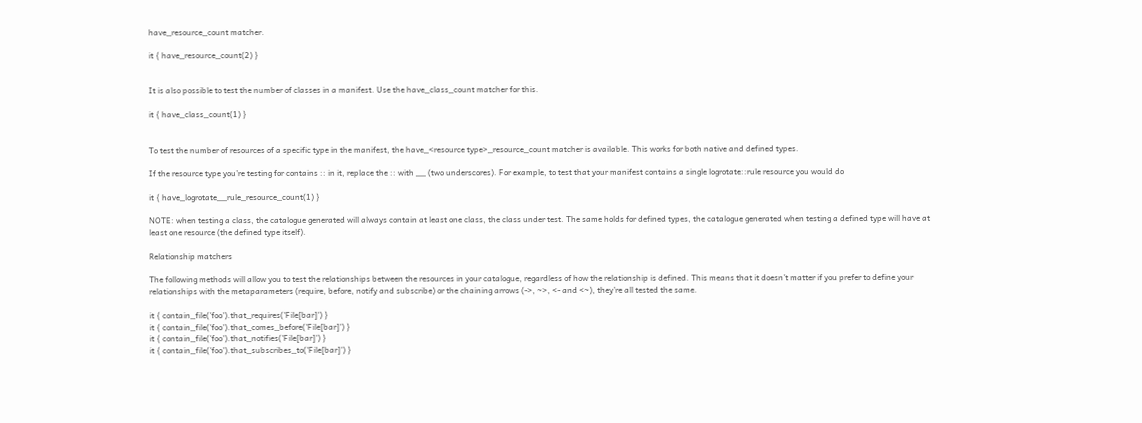have_resource_count matcher.

it { have_resource_count(2) }


It is also possible to test the number of classes in a manifest. Use the have_class_count matcher for this.

it { have_class_count(1) }


To test the number of resources of a specific type in the manifest, the have_<resource type>_resource_count matcher is available. This works for both native and defined types.

If the resource type you’re testing for contains :: in it, replace the :: with __ (two underscores). For example, to test that your manifest contains a single logrotate::rule resource you would do

it { have_logrotate__rule_resource_count(1) }

NOTE: when testing a class, the catalogue generated will always contain at least one class, the class under test. The same holds for defined types, the catalogue generated when testing a defined type will have at least one resource (the defined type itself).

Relationship matchers

The following methods will allow you to test the relationships between the resources in your catalogue, regardless of how the relationship is defined. This means that it doesn’t matter if you prefer to define your relationships with the metaparameters (require, before, notify and subscribe) or the chaining arrows (->, ~>, <- and <~), they’re all tested the same.

it { contain_file('foo').that_requires('File[bar]') }
it { contain_file('foo').that_comes_before('File[bar]') }
it { contain_file('foo').that_notifies('File[bar]') }
it { contain_file('foo').that_subscribes_to('File[bar]') }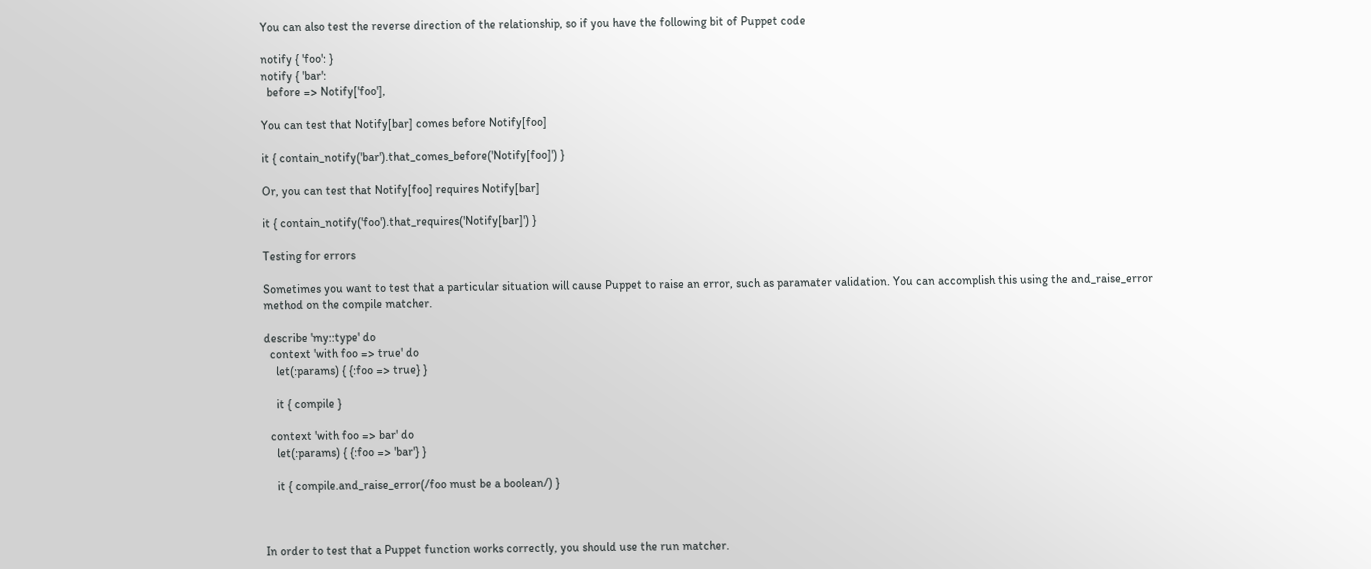You can also test the reverse direction of the relationship, so if you have the following bit of Puppet code

notify { 'foo': }
notify { 'bar':
  before => Notify['foo'],

You can test that Notify[bar] comes before Notify[foo]

it { contain_notify('bar').that_comes_before('Notify[foo]') }

Or, you can test that Notify[foo] requires Notify[bar]

it { contain_notify('foo').that_requires('Notify[bar]') }

Testing for errors

Sometimes you want to test that a particular situation will cause Puppet to raise an error, such as paramater validation. You can accomplish this using the and_raise_error method on the compile matcher.

describe 'my::type' do
  context 'with foo => true' do
    let(:params) { {:foo => true} }

    it { compile }

  context 'with foo => bar' do
    let(:params) { {:foo => 'bar'} }

    it { compile.and_raise_error(/foo must be a boolean/) }



In order to test that a Puppet function works correctly, you should use the run matcher.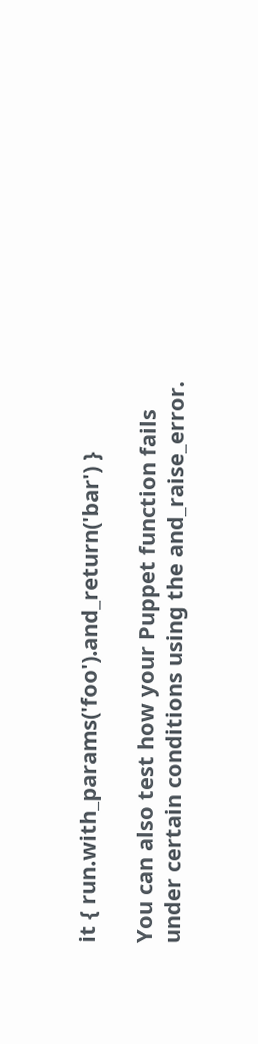it { run.with_params('foo').and_return('bar') }

You can also test how your Puppet function fails under certain conditions using the and_raise_error.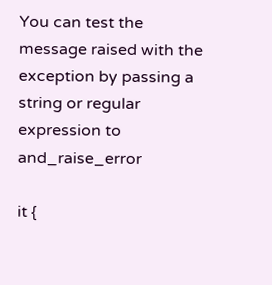You can test the message raised with the exception by passing a string or regular expression to and_raise_error

it {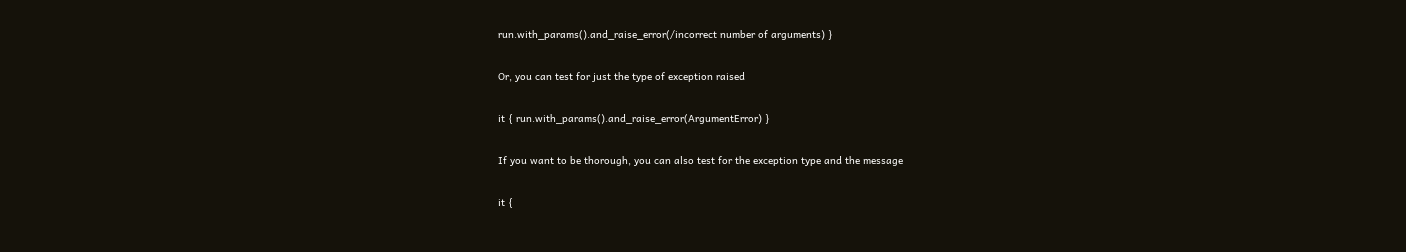run.with_params().and_raise_error(/incorrect number of arguments) }

Or, you can test for just the type of exception raised

it { run.with_params().and_raise_error(ArgumentError) }

If you want to be thorough, you can also test for the exception type and the message

it {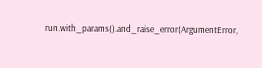run.with_params().and_raise_error(ArgumentError,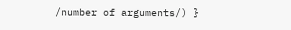/number of arguments/) }